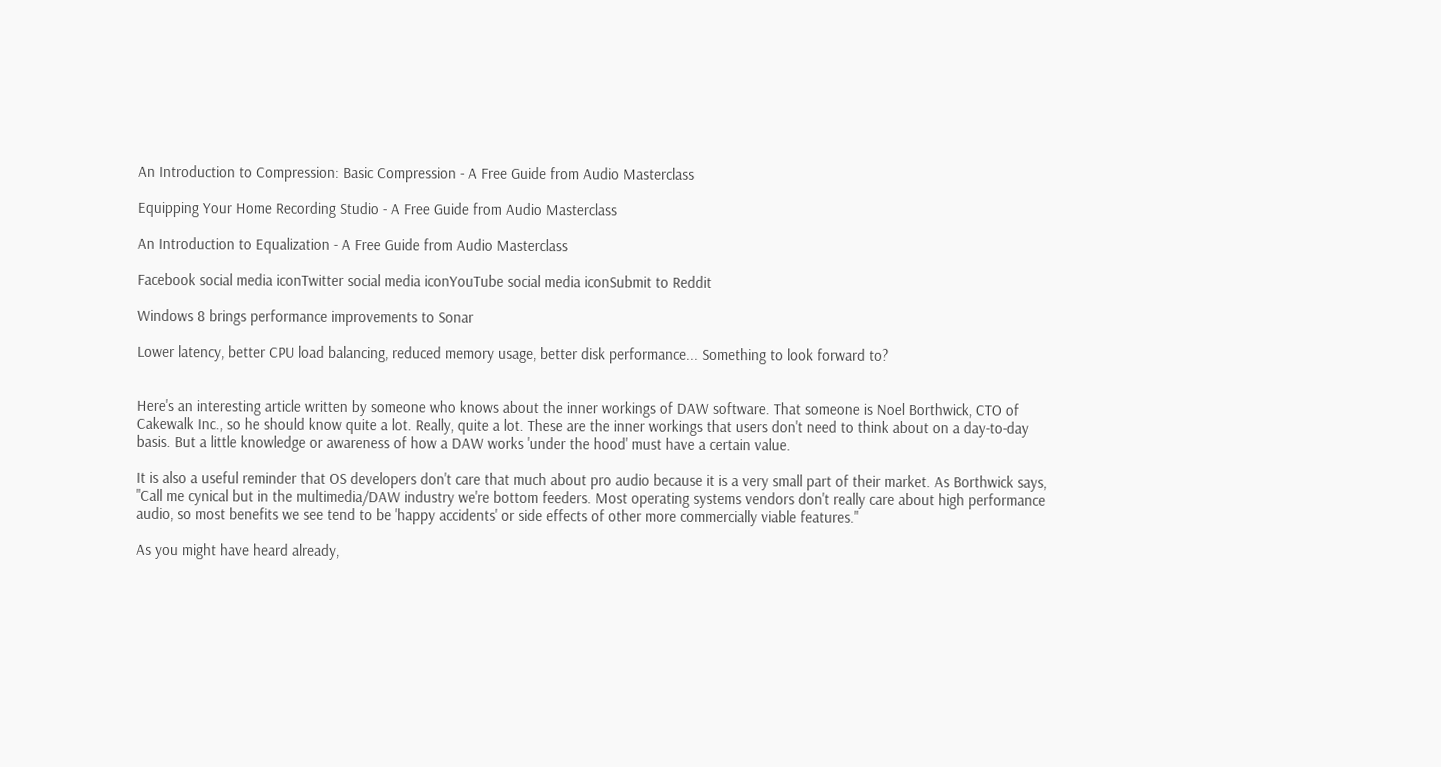An Introduction to Compression: Basic Compression - A Free Guide from Audio Masterclass

Equipping Your Home Recording Studio - A Free Guide from Audio Masterclass

An Introduction to Equalization - A Free Guide from Audio Masterclass

Facebook social media iconTwitter social media iconYouTube social media iconSubmit to Reddit

Windows 8 brings performance improvements to Sonar

Lower latency, better CPU load balancing, reduced memory usage, better disk performance... Something to look forward to?


Here's an interesting article written by someone who knows about the inner workings of DAW software. That someone is Noel Borthwick, CTO of Cakewalk Inc., so he should know quite a lot. Really, quite a lot. These are the inner workings that users don't need to think about on a day-to-day basis. But a little knowledge or awareness of how a DAW works 'under the hood' must have a certain value.

It is also a useful reminder that OS developers don't care that much about pro audio because it is a very small part of their market. As Borthwick says, "Call me cynical but in the multimedia/DAW industry we're bottom feeders. Most operating systems vendors don't really care about high performance audio, so most benefits we see tend to be 'happy accidents' or side effects of other more commercially viable features."

As you might have heard already,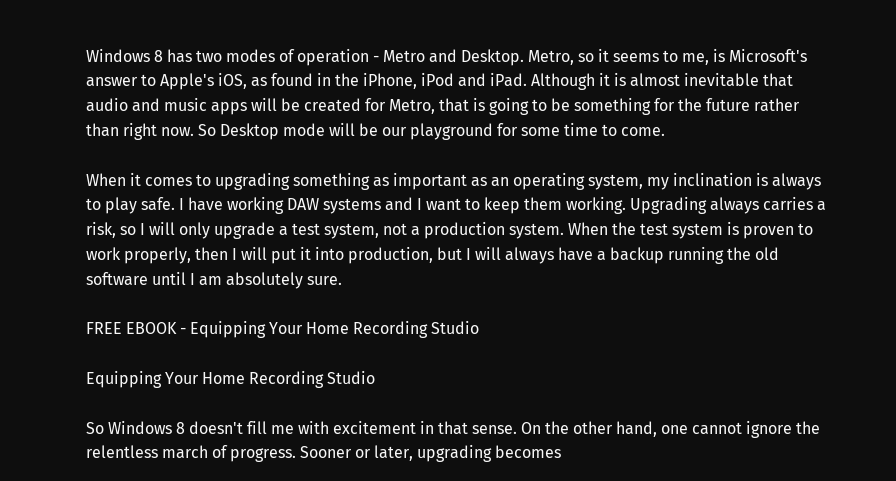Windows 8 has two modes of operation - Metro and Desktop. Metro, so it seems to me, is Microsoft's answer to Apple's iOS, as found in the iPhone, iPod and iPad. Although it is almost inevitable that audio and music apps will be created for Metro, that is going to be something for the future rather than right now. So Desktop mode will be our playground for some time to come.

When it comes to upgrading something as important as an operating system, my inclination is always to play safe. I have working DAW systems and I want to keep them working. Upgrading always carries a risk, so I will only upgrade a test system, not a production system. When the test system is proven to work properly, then I will put it into production, but I will always have a backup running the old software until I am absolutely sure.

FREE EBOOK - Equipping Your Home Recording Studio

Equipping Your Home Recording Studio

So Windows 8 doesn't fill me with excitement in that sense. On the other hand, one cannot ignore the relentless march of progress. Sooner or later, upgrading becomes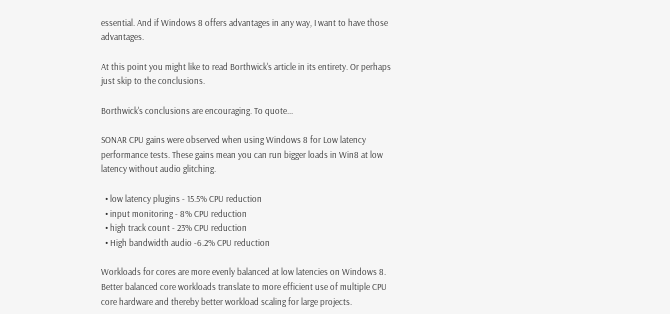essential. And if Windows 8 offers advantages in any way, I want to have those advantages.

At this point you might like to read Borthwick's article in its entirety. Or perhaps just skip to the conclusions.

Borthwick's conclusions are encouraging. To quote...

SONAR CPU gains were observed when using Windows 8 for Low latency performance tests. These gains mean you can run bigger loads in Win8 at low latency without audio glitching.

  • low latency plugins - 15.5% CPU reduction
  • input monitoring - 8% CPU reduction
  • high track count - 23% CPU reduction
  • High bandwidth audio -6.2% CPU reduction

Workloads for cores are more evenly balanced at low latencies on Windows 8. Better balanced core workloads translate to more efficient use of multiple CPU core hardware and thereby better workload scaling for large projects.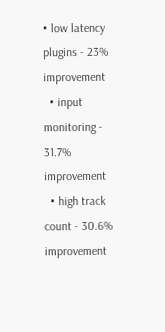• low latency plugins - 23% improvement
  • input monitoring - 31.7% improvement
  • high track count - 30.6% improvement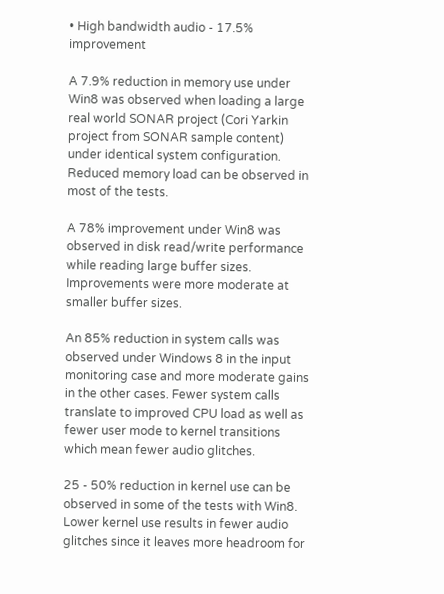• High bandwidth audio - 17.5% improvement

A 7.9% reduction in memory use under Win8 was observed when loading a large real world SONAR project (Cori Yarkin project from SONAR sample content) under identical system configuration. Reduced memory load can be observed in most of the tests.

A 78% improvement under Win8 was observed in disk read/write performance while reading large buffer sizes. Improvements were more moderate at smaller buffer sizes.

An 85% reduction in system calls was observed under Windows 8 in the input monitoring case and more moderate gains in the other cases. Fewer system calls translate to improved CPU load as well as fewer user mode to kernel transitions which mean fewer audio glitches.

25 - 50% reduction in kernel use can be observed in some of the tests with Win8. Lower kernel use results in fewer audio glitches since it leaves more headroom for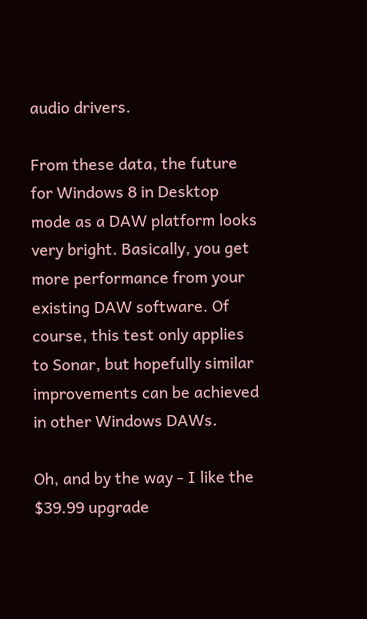audio drivers.

From these data, the future for Windows 8 in Desktop mode as a DAW platform looks very bright. Basically, you get more performance from your existing DAW software. Of course, this test only applies to Sonar, but hopefully similar improvements can be achieved in other Windows DAWs.

Oh, and by the way - I like the $39.99 upgrade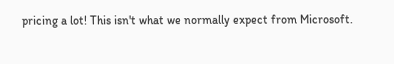pricing a lot! This isn't what we normally expect from Microsoft.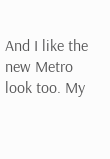And I like the new Metro look too. My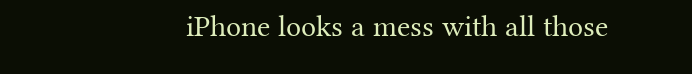iPhone looks a mess with all those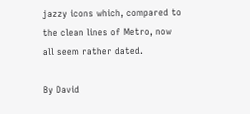jazzy icons which, compared to the clean lines of Metro, now all seem rather dated.

By David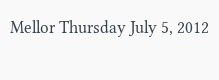Mellor Thursday July 5, 2012